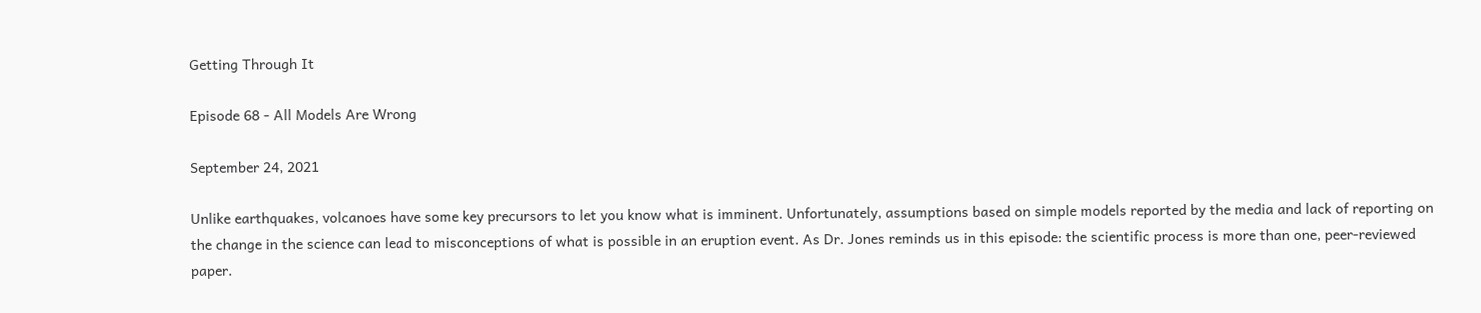Getting Through It

Episode 68 - All Models Are Wrong

September 24, 2021

Unlike earthquakes, volcanoes have some key precursors to let you know what is imminent. Unfortunately, assumptions based on simple models reported by the media and lack of reporting on the change in the science can lead to misconceptions of what is possible in an eruption event. As Dr. Jones reminds us in this episode: the scientific process is more than one, peer-reviewed paper.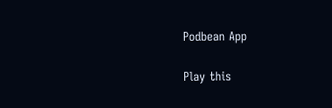Podbean App

Play this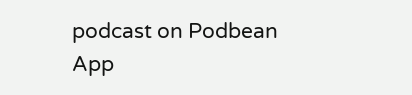podcast on Podbean App